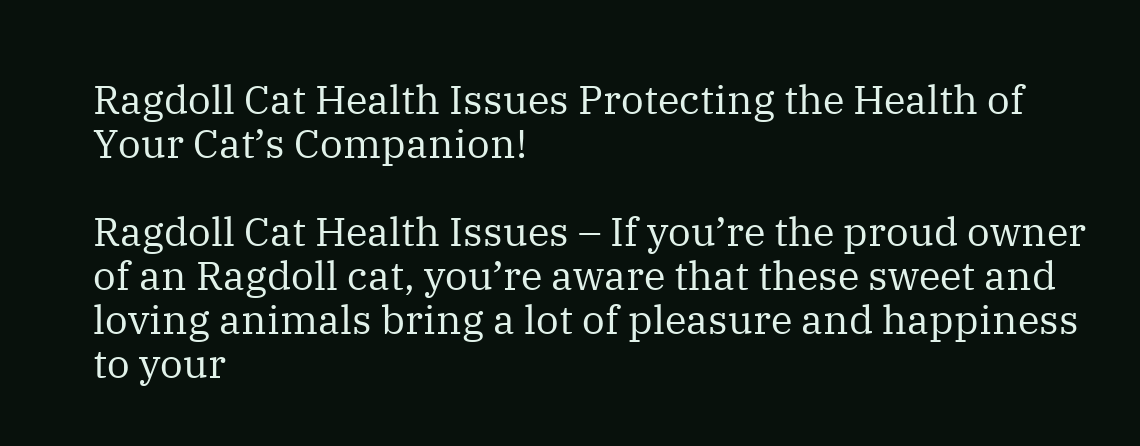Ragdoll Cat Health Issues Protecting the Health of Your Cat’s Companion!

Ragdoll Cat Health Issues – If you’re the proud owner of an Ragdoll cat, you’re aware that these sweet and loving animals bring a lot of pleasure and happiness to your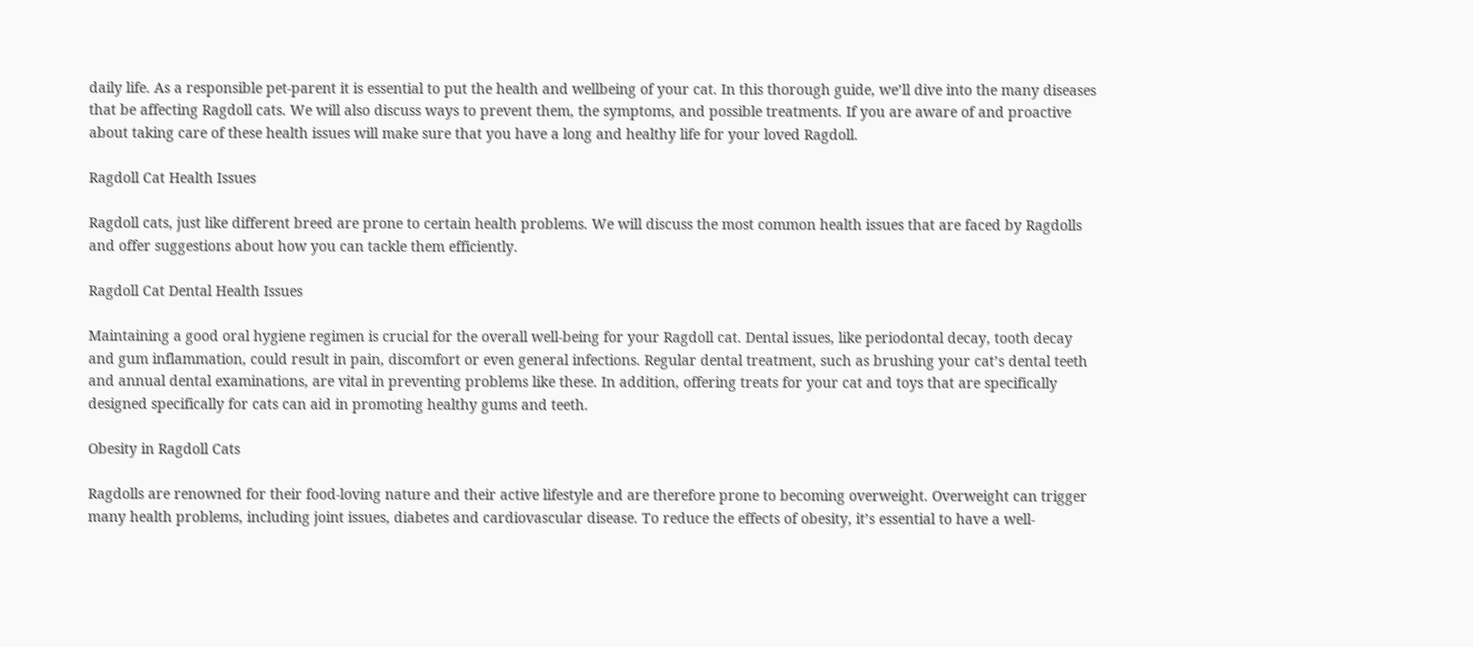daily life. As a responsible pet-parent it is essential to put the health and wellbeing of your cat. In this thorough guide, we’ll dive into the many diseases that be affecting Ragdoll cats. We will also discuss ways to prevent them, the symptoms, and possible treatments. If you are aware of and proactive about taking care of these health issues will make sure that you have a long and healthy life for your loved Ragdoll.

Ragdoll Cat Health Issues

Ragdoll cats, just like different breed are prone to certain health problems. We will discuss the most common health issues that are faced by Ragdolls and offer suggestions about how you can tackle them efficiently.

Ragdoll Cat Dental Health Issues

Maintaining a good oral hygiene regimen is crucial for the overall well-being for your Ragdoll cat. Dental issues, like periodontal decay, tooth decay and gum inflammation, could result in pain, discomfort or even general infections. Regular dental treatment, such as brushing your cat’s dental teeth and annual dental examinations, are vital in preventing problems like these. In addition, offering treats for your cat and toys that are specifically designed specifically for cats can aid in promoting healthy gums and teeth.

Obesity in Ragdoll Cats

Ragdolls are renowned for their food-loving nature and their active lifestyle and are therefore prone to becoming overweight. Overweight can trigger many health problems, including joint issues, diabetes and cardiovascular disease. To reduce the effects of obesity, it’s essential to have a well-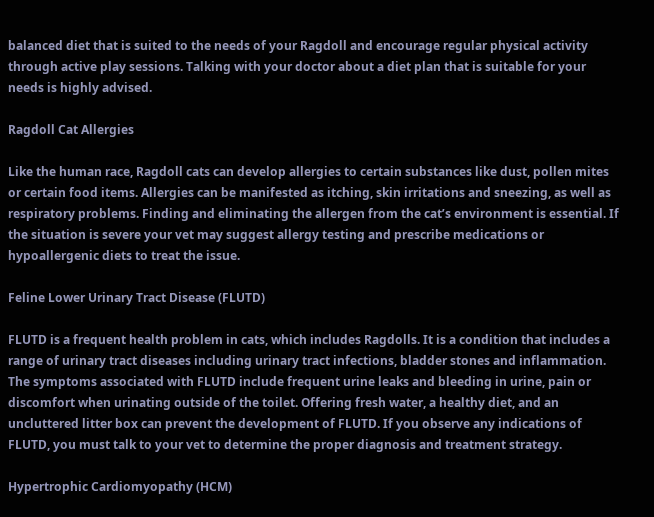balanced diet that is suited to the needs of your Ragdoll and encourage regular physical activity through active play sessions. Talking with your doctor about a diet plan that is suitable for your needs is highly advised.

Ragdoll Cat Allergies

Like the human race, Ragdoll cats can develop allergies to certain substances like dust, pollen mites or certain food items. Allergies can be manifested as itching, skin irritations and sneezing, as well as respiratory problems. Finding and eliminating the allergen from the cat’s environment is essential. If the situation is severe your vet may suggest allergy testing and prescribe medications or hypoallergenic diets to treat the issue.

Feline Lower Urinary Tract Disease (FLUTD)

FLUTD is a frequent health problem in cats, which includes Ragdolls. It is a condition that includes a range of urinary tract diseases including urinary tract infections, bladder stones and inflammation. The symptoms associated with FLUTD include frequent urine leaks and bleeding in urine, pain or discomfort when urinating outside of the toilet. Offering fresh water, a healthy diet, and an uncluttered litter box can prevent the development of FLUTD. If you observe any indications of FLUTD, you must talk to your vet to determine the proper diagnosis and treatment strategy.

Hypertrophic Cardiomyopathy (HCM)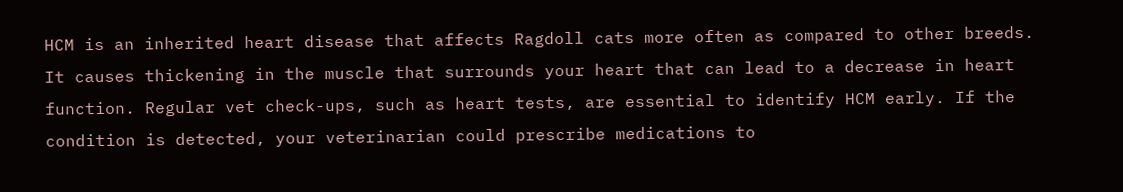HCM is an inherited heart disease that affects Ragdoll cats more often as compared to other breeds. It causes thickening in the muscle that surrounds your heart that can lead to a decrease in heart function. Regular vet check-ups, such as heart tests, are essential to identify HCM early. If the condition is detected, your veterinarian could prescribe medications to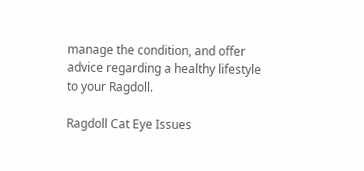manage the condition, and offer advice regarding a healthy lifestyle to your Ragdoll.

Ragdoll Cat Eye Issues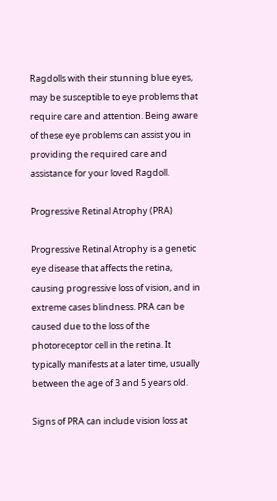Ragdolls with their stunning blue eyes, may be susceptible to eye problems that require care and attention. Being aware of these eye problems can assist you in providing the required care and assistance for your loved Ragdoll.

Progressive Retinal Atrophy (PRA)

Progressive Retinal Atrophy is a genetic eye disease that affects the retina, causing progressive loss of vision, and in extreme cases blindness. PRA can be caused due to the loss of the photoreceptor cell in the retina. It typically manifests at a later time, usually between the age of 3 and 5 years old.

Signs of PRA can include vision loss at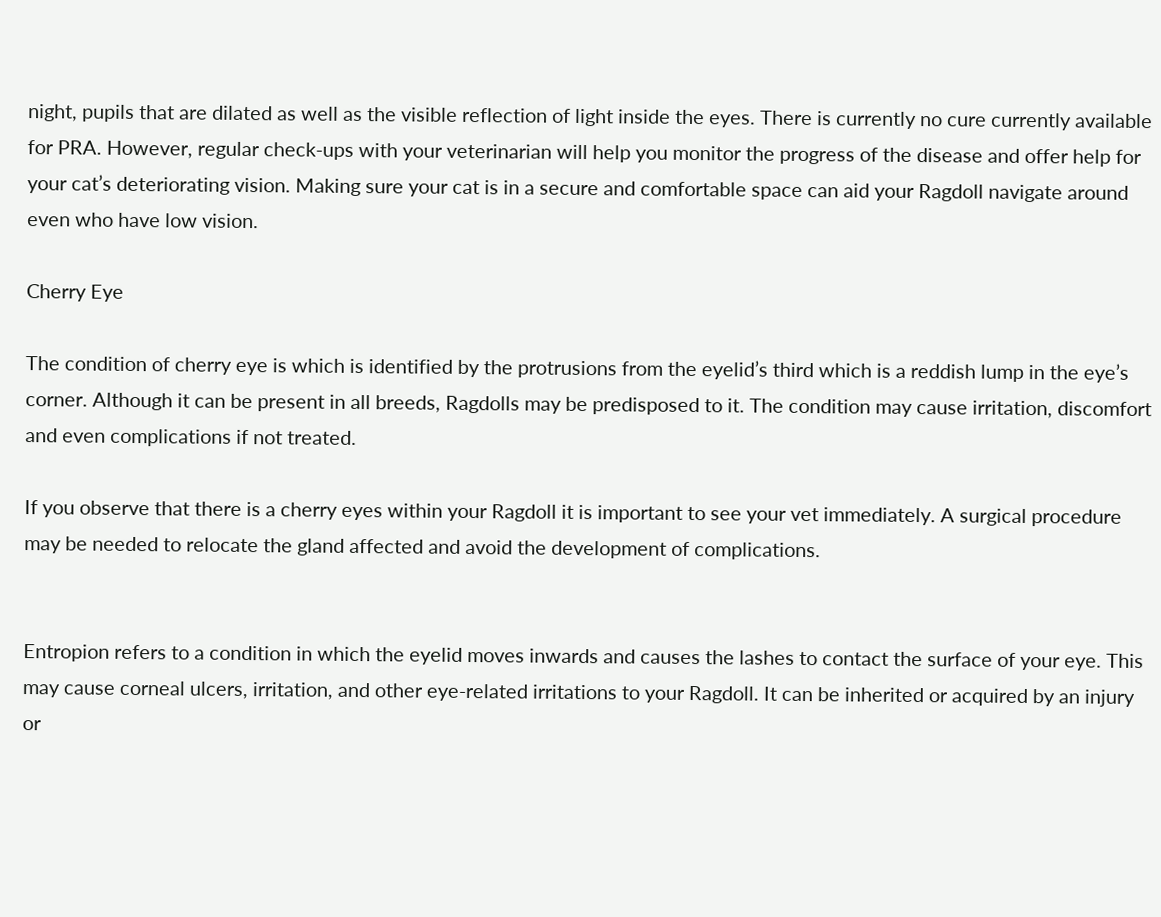night, pupils that are dilated as well as the visible reflection of light inside the eyes. There is currently no cure currently available for PRA. However, regular check-ups with your veterinarian will help you monitor the progress of the disease and offer help for your cat’s deteriorating vision. Making sure your cat is in a secure and comfortable space can aid your Ragdoll navigate around even who have low vision.

Cherry Eye

The condition of cherry eye is which is identified by the protrusions from the eyelid’s third which is a reddish lump in the eye’s corner. Although it can be present in all breeds, Ragdolls may be predisposed to it. The condition may cause irritation, discomfort and even complications if not treated.

If you observe that there is a cherry eyes within your Ragdoll it is important to see your vet immediately. A surgical procedure may be needed to relocate the gland affected and avoid the development of complications.


Entropion refers to a condition in which the eyelid moves inwards and causes the lashes to contact the surface of your eye. This may cause corneal ulcers, irritation, and other eye-related irritations to your Ragdoll. It can be inherited or acquired by an injury or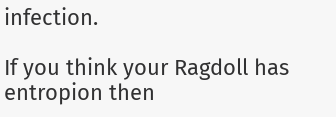infection.

If you think your Ragdoll has entropion then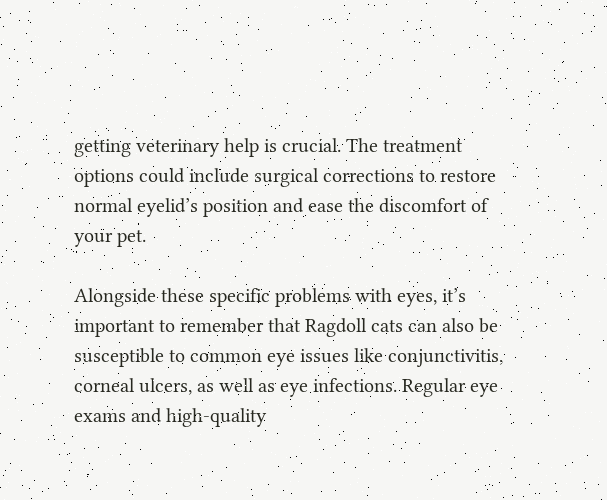getting veterinary help is crucial. The treatment options could include surgical corrections to restore normal eyelid’s position and ease the discomfort of your pet.

Alongside these specific problems with eyes, it’s important to remember that Ragdoll cats can also be susceptible to common eye issues like conjunctivitis, corneal ulcers, as well as eye infections. Regular eye exams and high-quality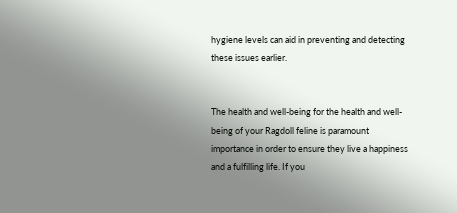hygiene levels can aid in preventing and detecting these issues earlier.


The health and well-being for the health and well-being of your Ragdoll feline is paramount importance in order to ensure they live a happiness and a fulfilling life. If you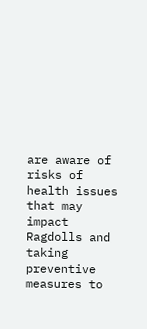are aware of risks of health issues that may impact Ragdolls and taking preventive measures to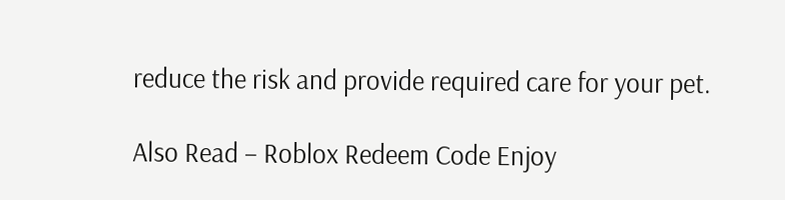reduce the risk and provide required care for your pet.

Also Read – Roblox Redeem Code Enjoy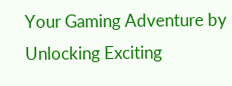Your Gaming Adventure by Unlocking Exciting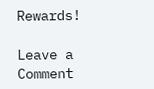Rewards!

Leave a Comment